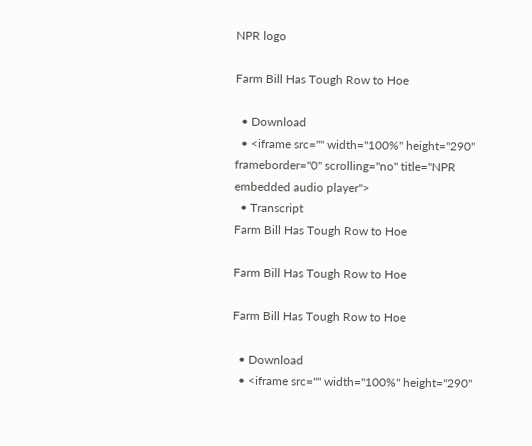NPR logo

Farm Bill Has Tough Row to Hoe

  • Download
  • <iframe src="" width="100%" height="290" frameborder="0" scrolling="no" title="NPR embedded audio player">
  • Transcript
Farm Bill Has Tough Row to Hoe

Farm Bill Has Tough Row to Hoe

Farm Bill Has Tough Row to Hoe

  • Download
  • <iframe src="" width="100%" height="290"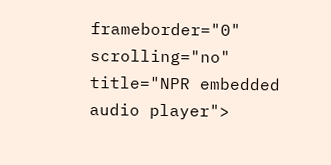frameborder="0" scrolling="no" title="NPR embedded audio player">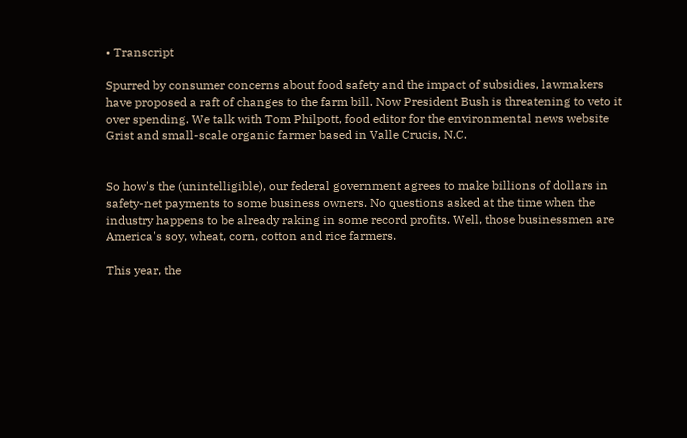• Transcript

Spurred by consumer concerns about food safety and the impact of subsidies, lawmakers have proposed a raft of changes to the farm bill. Now President Bush is threatening to veto it over spending. We talk with Tom Philpott, food editor for the environmental news website Grist and small-scale organic farmer based in Valle Crucis, N.C.


So how's the (unintelligible), our federal government agrees to make billions of dollars in safety-net payments to some business owners. No questions asked at the time when the industry happens to be already raking in some record profits. Well, those businessmen are America's soy, wheat, corn, cotton and rice farmers.

This year, the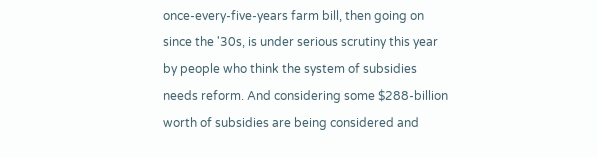once-every-five-years farm bill, then going on since the '30s, is under serious scrutiny this year by people who think the system of subsidies needs reform. And considering some $288-billion worth of subsidies are being considered and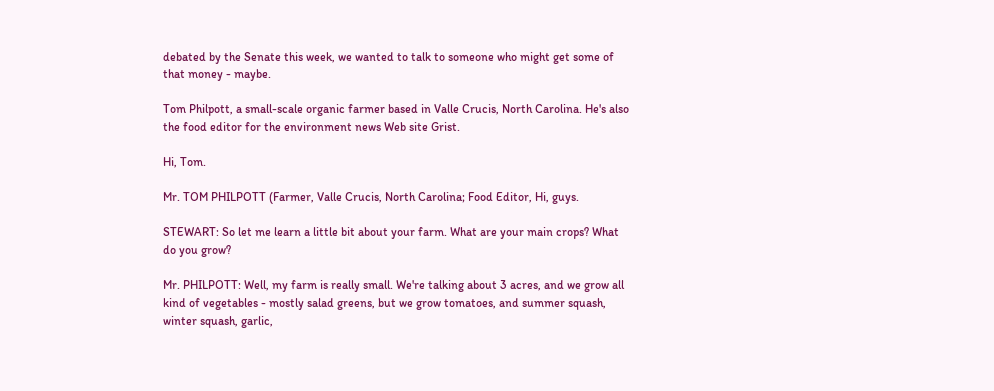debated by the Senate this week, we wanted to talk to someone who might get some of that money - maybe.

Tom Philpott, a small-scale organic farmer based in Valle Crucis, North Carolina. He's also the food editor for the environment news Web site Grist.

Hi, Tom.

Mr. TOM PHILPOTT (Farmer, Valle Crucis, North Carolina; Food Editor, Hi, guys.

STEWART: So let me learn a little bit about your farm. What are your main crops? What do you grow?

Mr. PHILPOTT: Well, my farm is really small. We're talking about 3 acres, and we grow all kind of vegetables - mostly salad greens, but we grow tomatoes, and summer squash, winter squash, garlic,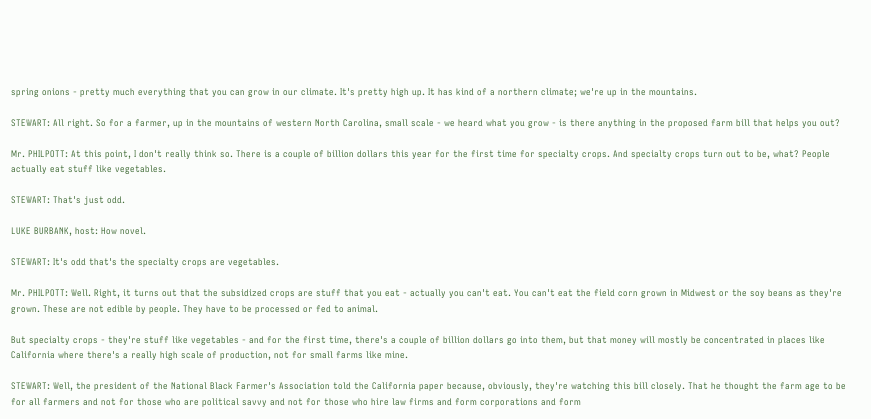spring onions - pretty much everything that you can grow in our climate. It's pretty high up. It has kind of a northern climate; we're up in the mountains.

STEWART: All right. So for a farmer, up in the mountains of western North Carolina, small scale - we heard what you grow - is there anything in the proposed farm bill that helps you out?

Mr. PHILPOTT: At this point, I don't really think so. There is a couple of billion dollars this year for the first time for specialty crops. And specialty crops turn out to be, what? People actually eat stuff like vegetables.

STEWART: That's just odd.

LUKE BURBANK, host: How novel.

STEWART: It's odd that's the specialty crops are vegetables.

Mr. PHILPOTT: Well. Right, it turns out that the subsidized crops are stuff that you eat - actually you can't eat. You can't eat the field corn grown in Midwest or the soy beans as they're grown. These are not edible by people. They have to be processed or fed to animal.

But specialty crops - they're stuff like vegetables - and for the first time, there's a couple of billion dollars go into them, but that money will mostly be concentrated in places like California where there's a really high scale of production, not for small farms like mine.

STEWART: Well, the president of the National Black Farmer's Association told the California paper because, obviously, they're watching this bill closely. That he thought the farm age to be for all farmers and not for those who are political savvy and not for those who hire law firms and form corporations and form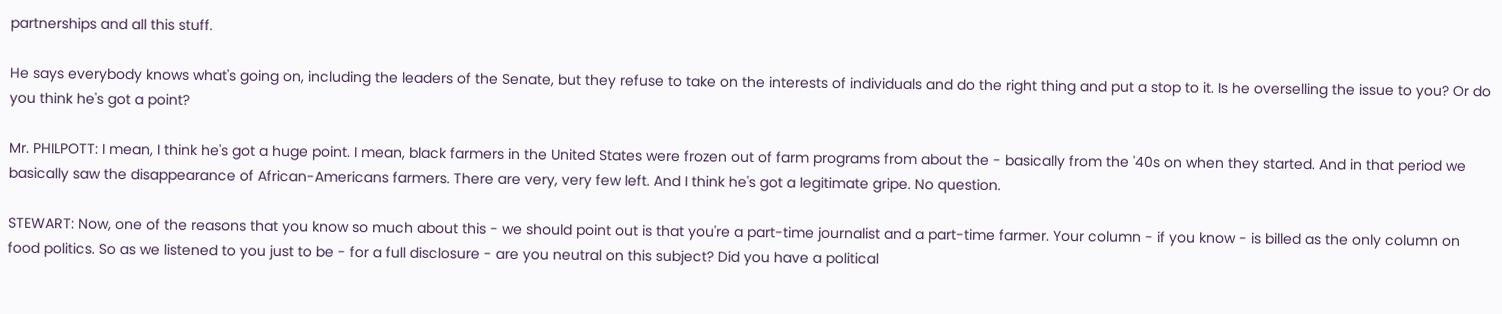partnerships and all this stuff.

He says everybody knows what's going on, including the leaders of the Senate, but they refuse to take on the interests of individuals and do the right thing and put a stop to it. Is he overselling the issue to you? Or do you think he's got a point?

Mr. PHILPOTT: I mean, I think he's got a huge point. I mean, black farmers in the United States were frozen out of farm programs from about the - basically from the '40s on when they started. And in that period we basically saw the disappearance of African-Americans farmers. There are very, very few left. And I think he's got a legitimate gripe. No question.

STEWART: Now, one of the reasons that you know so much about this - we should point out is that you're a part-time journalist and a part-time farmer. Your column - if you know - is billed as the only column on food politics. So as we listened to you just to be - for a full disclosure - are you neutral on this subject? Did you have a political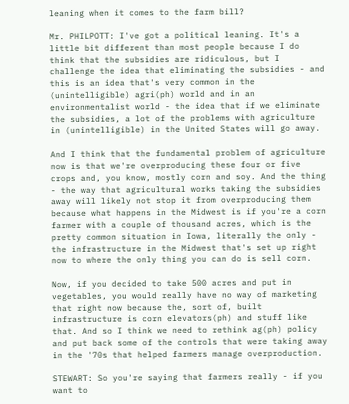leaning when it comes to the farm bill?

Mr. PHILPOTT: I've got a political leaning. It's a little bit different than most people because I do think that the subsidies are ridiculous, but I challenge the idea that eliminating the subsidies - and this is an idea that's very common in the (unintelligible) agri(ph) world and in an environmentalist world - the idea that if we eliminate the subsidies, a lot of the problems with agriculture in (unintelligible) in the United States will go away.

And I think that the fundamental problem of agriculture now is that we're overproducing these four or five crops and, you know, mostly corn and soy. And the thing - the way that agricultural works taking the subsidies away will likely not stop it from overproducing them because what happens in the Midwest is if you're a corn farmer with a couple of thousand acres, which is the pretty common situation in Iowa, literally the only - the infrastructure in the Midwest that's set up right now to where the only thing you can do is sell corn.

Now, if you decided to take 500 acres and put in vegetables, you would really have no way of marketing that right now because the, sort of, built infrastructure is corn elevators(ph) and stuff like that. And so I think we need to rethink ag(ph) policy and put back some of the controls that were taking away in the '70s that helped farmers manage overproduction.

STEWART: So you're saying that farmers really - if you want to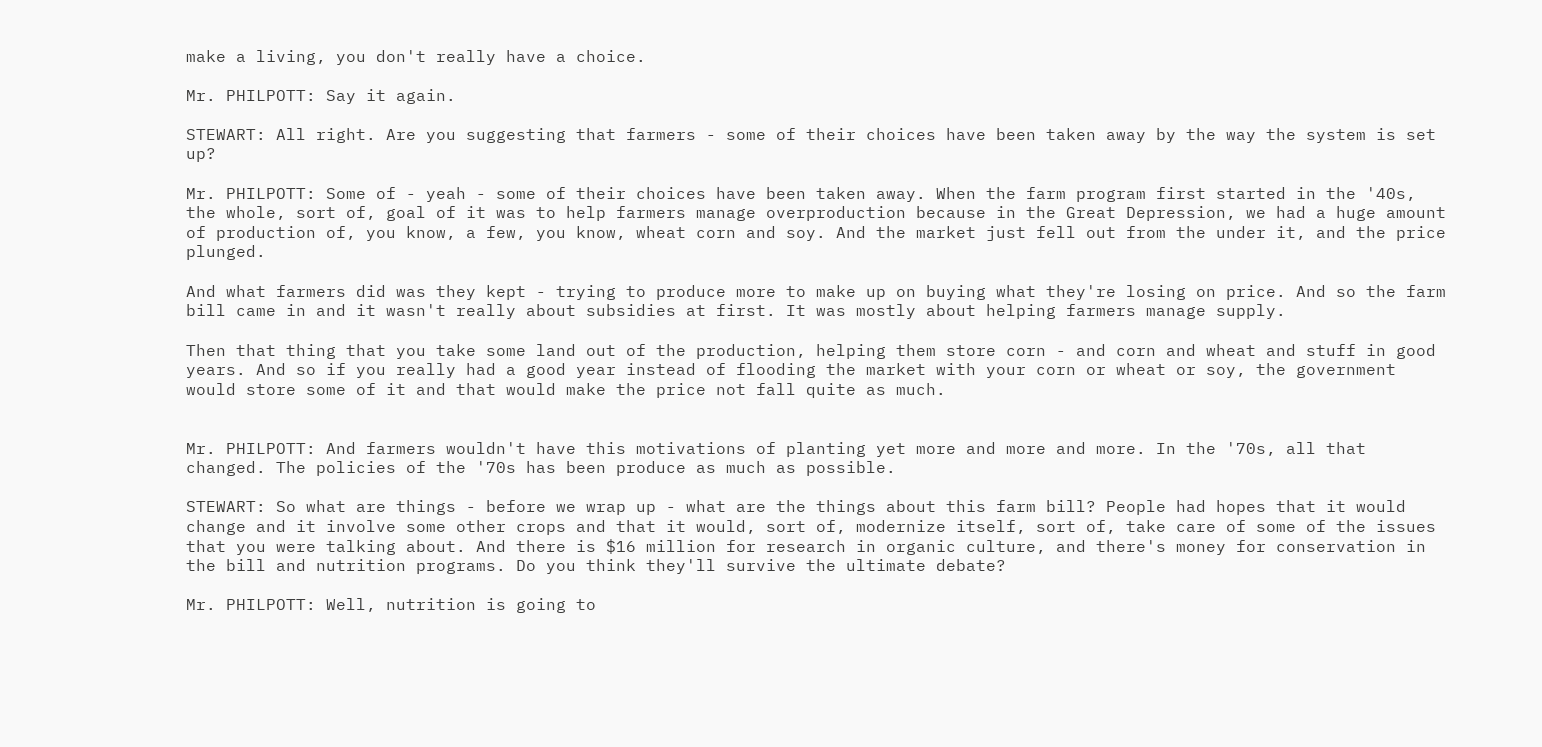make a living, you don't really have a choice.

Mr. PHILPOTT: Say it again.

STEWART: All right. Are you suggesting that farmers - some of their choices have been taken away by the way the system is set up?

Mr. PHILPOTT: Some of - yeah - some of their choices have been taken away. When the farm program first started in the '40s, the whole, sort of, goal of it was to help farmers manage overproduction because in the Great Depression, we had a huge amount of production of, you know, a few, you know, wheat corn and soy. And the market just fell out from the under it, and the price plunged.

And what farmers did was they kept - trying to produce more to make up on buying what they're losing on price. And so the farm bill came in and it wasn't really about subsidies at first. It was mostly about helping farmers manage supply.

Then that thing that you take some land out of the production, helping them store corn - and corn and wheat and stuff in good years. And so if you really had a good year instead of flooding the market with your corn or wheat or soy, the government would store some of it and that would make the price not fall quite as much.


Mr. PHILPOTT: And farmers wouldn't have this motivations of planting yet more and more and more. In the '70s, all that changed. The policies of the '70s has been produce as much as possible.

STEWART: So what are things - before we wrap up - what are the things about this farm bill? People had hopes that it would change and it involve some other crops and that it would, sort of, modernize itself, sort of, take care of some of the issues that you were talking about. And there is $16 million for research in organic culture, and there's money for conservation in the bill and nutrition programs. Do you think they'll survive the ultimate debate?

Mr. PHILPOTT: Well, nutrition is going to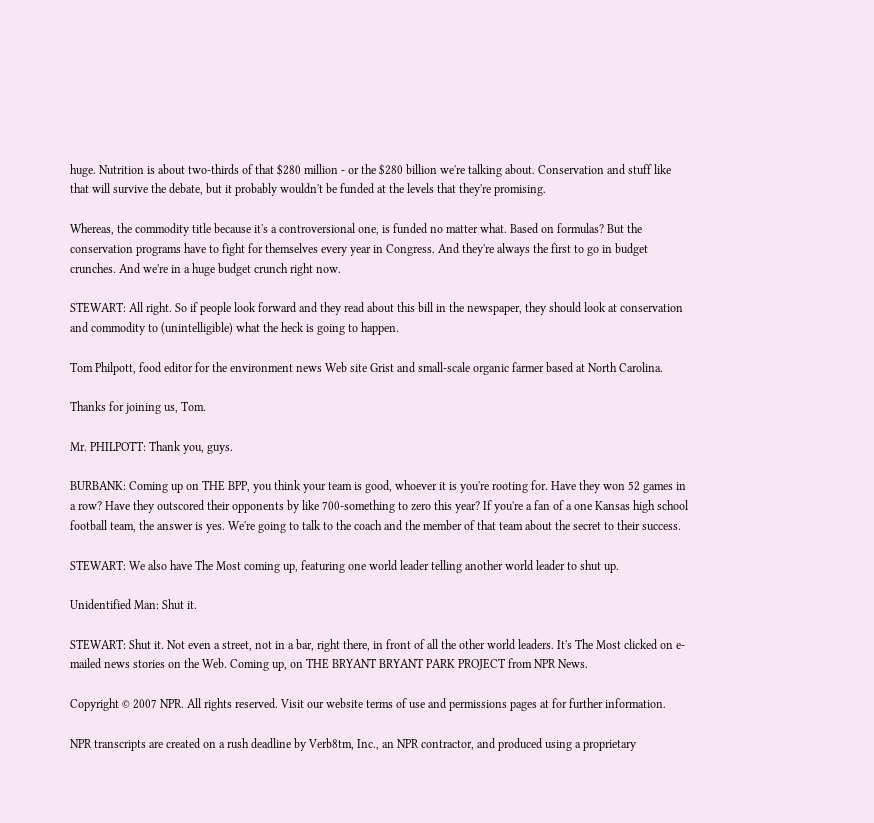huge. Nutrition is about two-thirds of that $280 million - or the $280 billion we're talking about. Conservation and stuff like that will survive the debate, but it probably wouldn't be funded at the levels that they're promising.

Whereas, the commodity title because it's a controversional one, is funded no matter what. Based on formulas? But the conservation programs have to fight for themselves every year in Congress. And they're always the first to go in budget crunches. And we're in a huge budget crunch right now.

STEWART: All right. So if people look forward and they read about this bill in the newspaper, they should look at conservation and commodity to (unintelligible) what the heck is going to happen.

Tom Philpott, food editor for the environment news Web site Grist and small-scale organic farmer based at North Carolina.

Thanks for joining us, Tom.

Mr. PHILPOTT: Thank you, guys.

BURBANK: Coming up on THE BPP, you think your team is good, whoever it is you're rooting for. Have they won 52 games in a row? Have they outscored their opponents by like 700-something to zero this year? If you're a fan of a one Kansas high school football team, the answer is yes. We're going to talk to the coach and the member of that team about the secret to their success.

STEWART: We also have The Most coming up, featuring one world leader telling another world leader to shut up.

Unidentified Man: Shut it.

STEWART: Shut it. Not even a street, not in a bar, right there, in front of all the other world leaders. It's The Most clicked on e-mailed news stories on the Web. Coming up, on THE BRYANT BRYANT PARK PROJECT from NPR News.

Copyright © 2007 NPR. All rights reserved. Visit our website terms of use and permissions pages at for further information.

NPR transcripts are created on a rush deadline by Verb8tm, Inc., an NPR contractor, and produced using a proprietary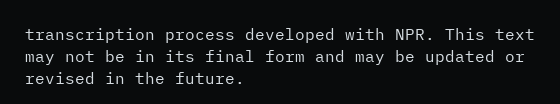transcription process developed with NPR. This text may not be in its final form and may be updated or revised in the future.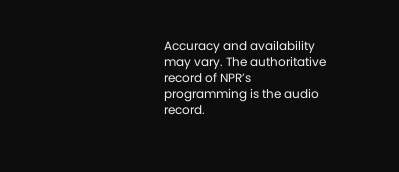Accuracy and availability may vary. The authoritative record of NPR’s programming is the audio record.